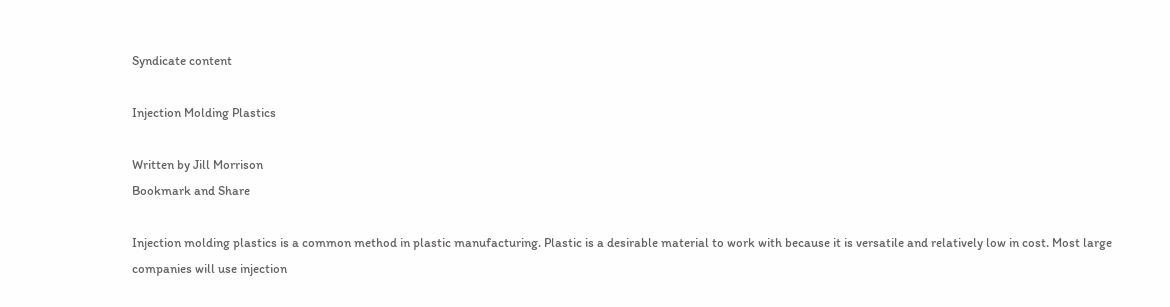Syndicate content

Injection Molding Plastics

Written by Jill Morrison
Bookmark and Share

Injection molding plastics is a common method in plastic manufacturing. Plastic is a desirable material to work with because it is versatile and relatively low in cost. Most large companies will use injection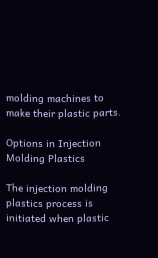molding machines to make their plastic parts.

Options in Injection Molding Plastics

The injection molding plastics process is initiated when plastic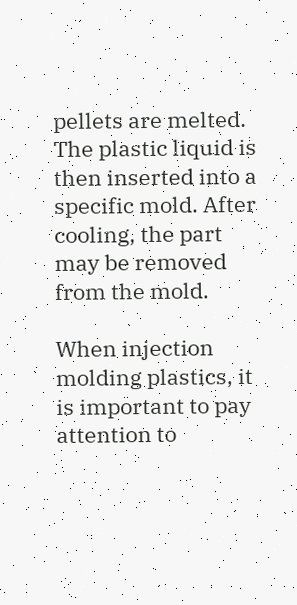pellets are melted. The plastic liquid is then inserted into a specific mold. After cooling, the part may be removed from the mold.

When injection molding plastics, it is important to pay attention to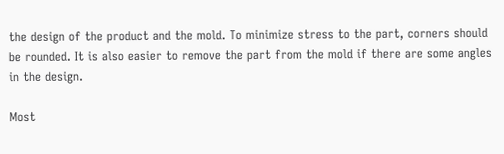the design of the product and the mold. To minimize stress to the part, corners should be rounded. It is also easier to remove the part from the mold if there are some angles in the design.

Most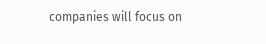companies will focus on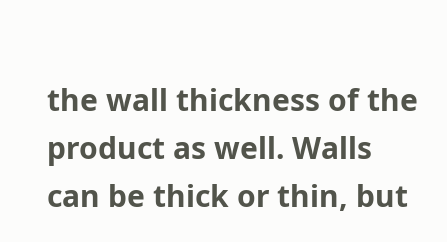the wall thickness of the product as well. Walls can be thick or thin, but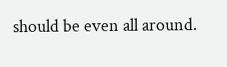should be even all around.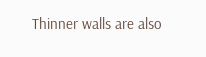Thinner walls are also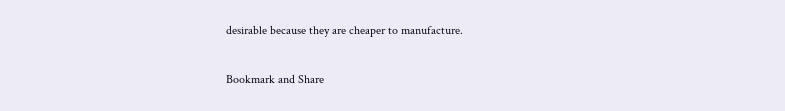desirable because they are cheaper to manufacture.

Bookmark and Share